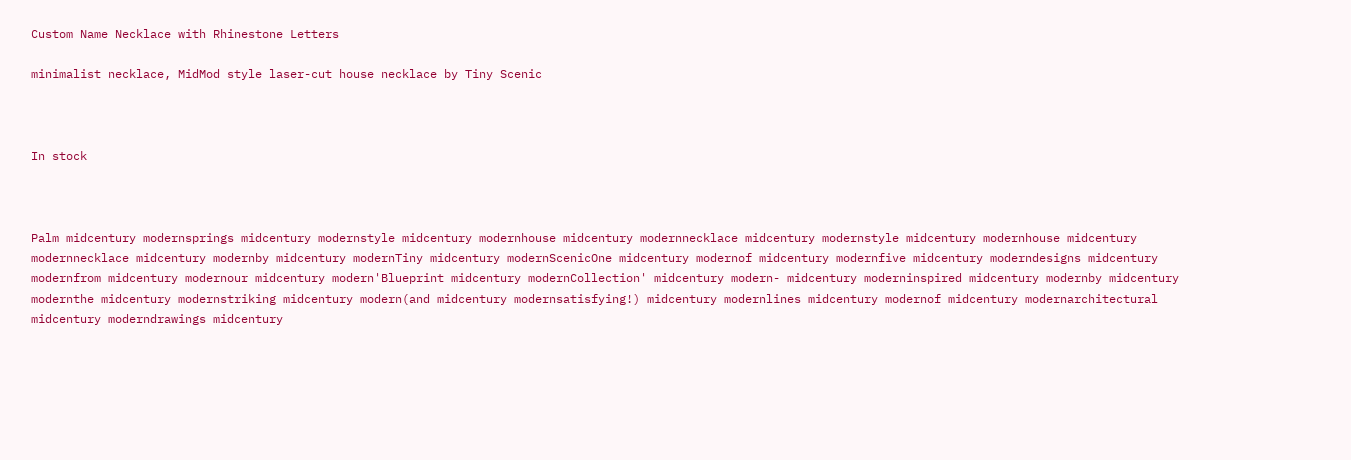Custom Name Necklace with Rhinestone Letters

minimalist necklace, MidMod style laser-cut house necklace by Tiny Scenic



In stock



Palm midcentury modernsprings midcentury modernstyle midcentury modernhouse midcentury modernnecklace midcentury modernstyle midcentury modernhouse midcentury modernnecklace midcentury modernby midcentury modernTiny midcentury modernScenicOne midcentury modernof midcentury modernfive midcentury moderndesigns midcentury modernfrom midcentury modernour midcentury modern'Blueprint midcentury modernCollection' midcentury modern- midcentury moderninspired midcentury modernby midcentury modernthe midcentury modernstriking midcentury modern(and midcentury modernsatisfying!) midcentury modernlines midcentury modernof midcentury modernarchitectural midcentury moderndrawings midcentury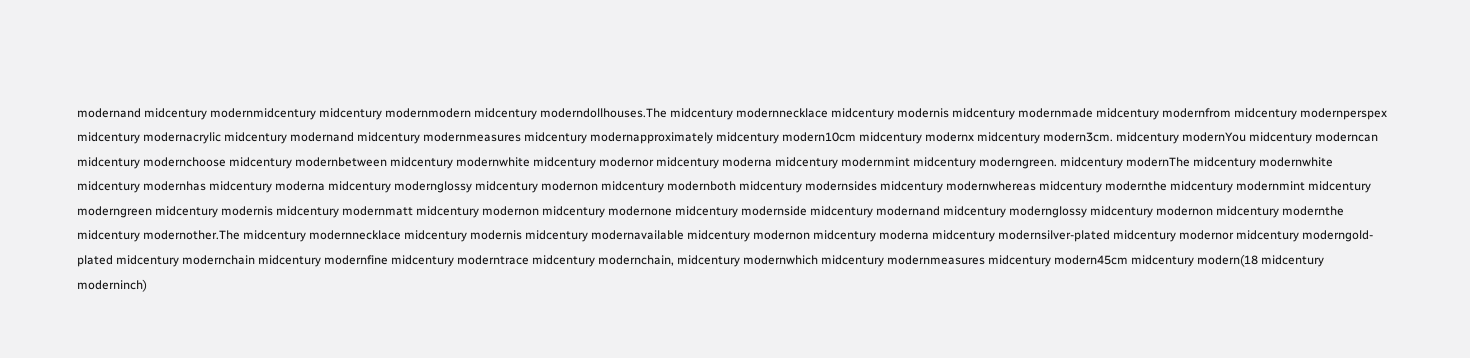modernand midcentury modernmidcentury midcentury modernmodern midcentury moderndollhouses.The midcentury modernnecklace midcentury modernis midcentury modernmade midcentury modernfrom midcentury modernperspex midcentury modernacrylic midcentury modernand midcentury modernmeasures midcentury modernapproximately midcentury modern10cm midcentury modernx midcentury modern3cm. midcentury modernYou midcentury moderncan midcentury modernchoose midcentury modernbetween midcentury modernwhite midcentury modernor midcentury moderna midcentury modernmint midcentury moderngreen. midcentury modernThe midcentury modernwhite midcentury modernhas midcentury moderna midcentury modernglossy midcentury modernon midcentury modernboth midcentury modernsides midcentury modernwhereas midcentury modernthe midcentury modernmint midcentury moderngreen midcentury modernis midcentury modernmatt midcentury modernon midcentury modernone midcentury modernside midcentury modernand midcentury modernglossy midcentury modernon midcentury modernthe midcentury modernother.The midcentury modernnecklace midcentury modernis midcentury modernavailable midcentury modernon midcentury moderna midcentury modernsilver-plated midcentury modernor midcentury moderngold-plated midcentury modernchain midcentury modernfine midcentury moderntrace midcentury modernchain, midcentury modernwhich midcentury modernmeasures midcentury modern45cm midcentury modern(18 midcentury moderninch)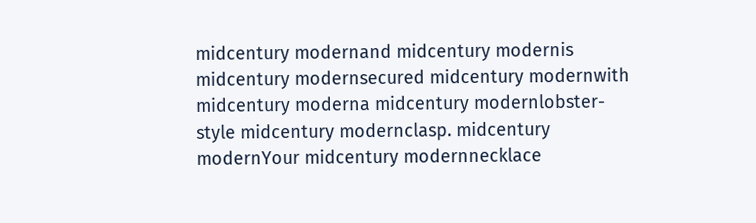midcentury modernand midcentury modernis midcentury modernsecured midcentury modernwith midcentury moderna midcentury modernlobster-style midcentury modernclasp. midcentury modernYour midcentury modernnecklace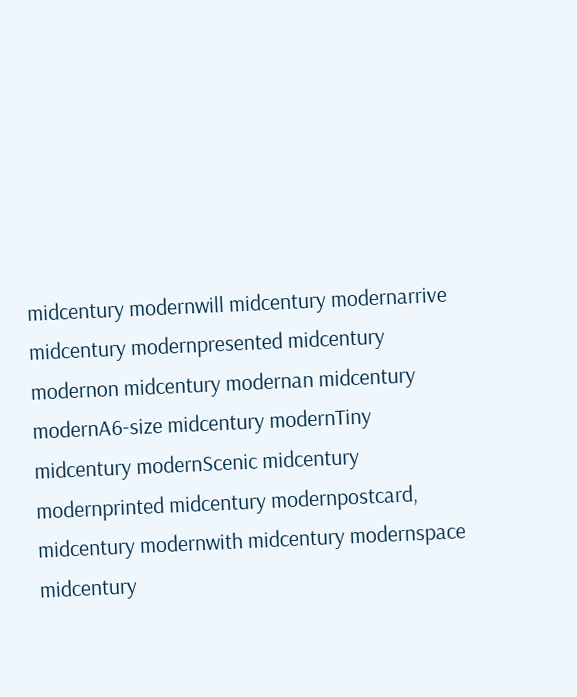midcentury modernwill midcentury modernarrive midcentury modernpresented midcentury modernon midcentury modernan midcentury modernA6-size midcentury modernTiny midcentury modernScenic midcentury modernprinted midcentury modernpostcard, midcentury modernwith midcentury modernspace midcentury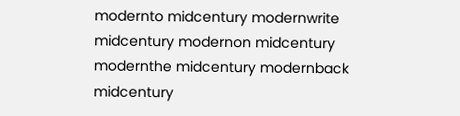modernto midcentury modernwrite midcentury modernon midcentury modernthe midcentury modernback midcentury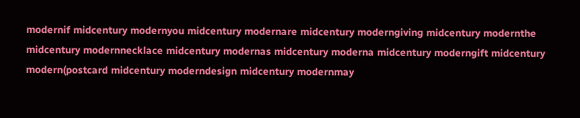modernif midcentury modernyou midcentury modernare midcentury moderngiving midcentury modernthe midcentury modernnecklace midcentury modernas midcentury moderna midcentury moderngift midcentury modern(postcard midcentury moderndesign midcentury modernmay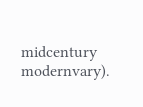midcentury modernvary).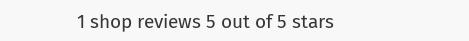1 shop reviews 5 out of 5 stars